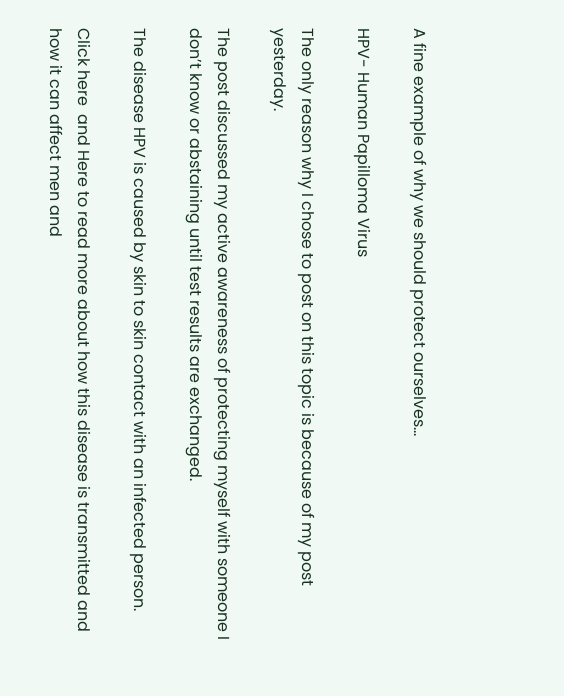A fine example of why we should protect ourselves…

HPV- Human Papilloma Virus

The only reason why I chose to post on this topic is because of my post yesterday.

The post discussed my active awareness of protecting myself with someone I don’t know or abstaining until test results are exchanged.

The disease HPV is caused by skin to skin contact with an infected person.

Click here  and Here to read more about how this disease is transmitted and how it can affect men and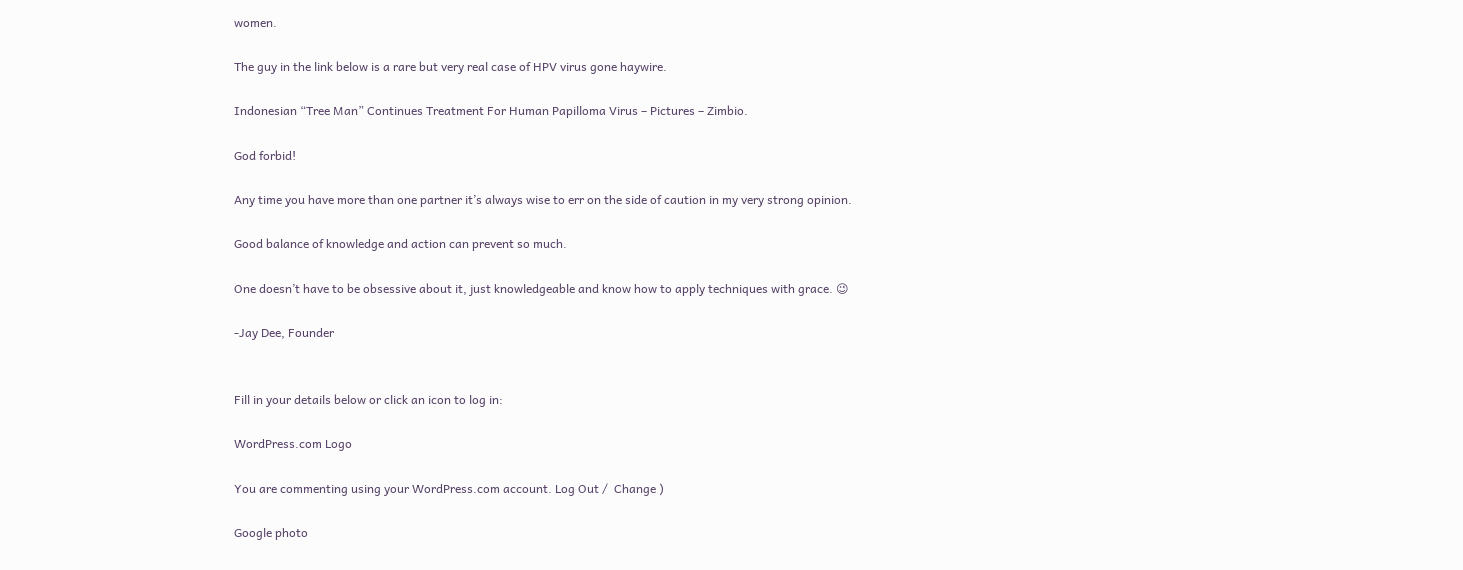women.

The guy in the link below is a rare but very real case of HPV virus gone haywire.

Indonesian “Tree Man” Continues Treatment For Human Papilloma Virus – Pictures – Zimbio.

God forbid!

Any time you have more than one partner it’s always wise to err on the side of caution in my very strong opinion.

Good balance of knowledge and action can prevent so much.

One doesn’t have to be obsessive about it, just knowledgeable and know how to apply techniques with grace. 😉

-Jay Dee, Founder


Fill in your details below or click an icon to log in:

WordPress.com Logo

You are commenting using your WordPress.com account. Log Out /  Change )

Google photo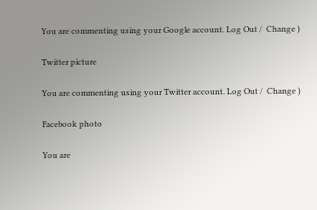You are commenting using your Google account. Log Out /  Change )

Twitter picture

You are commenting using your Twitter account. Log Out /  Change )

Facebook photo

You are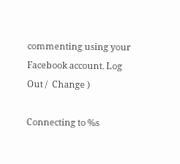commenting using your Facebook account. Log Out /  Change )

Connecting to %s